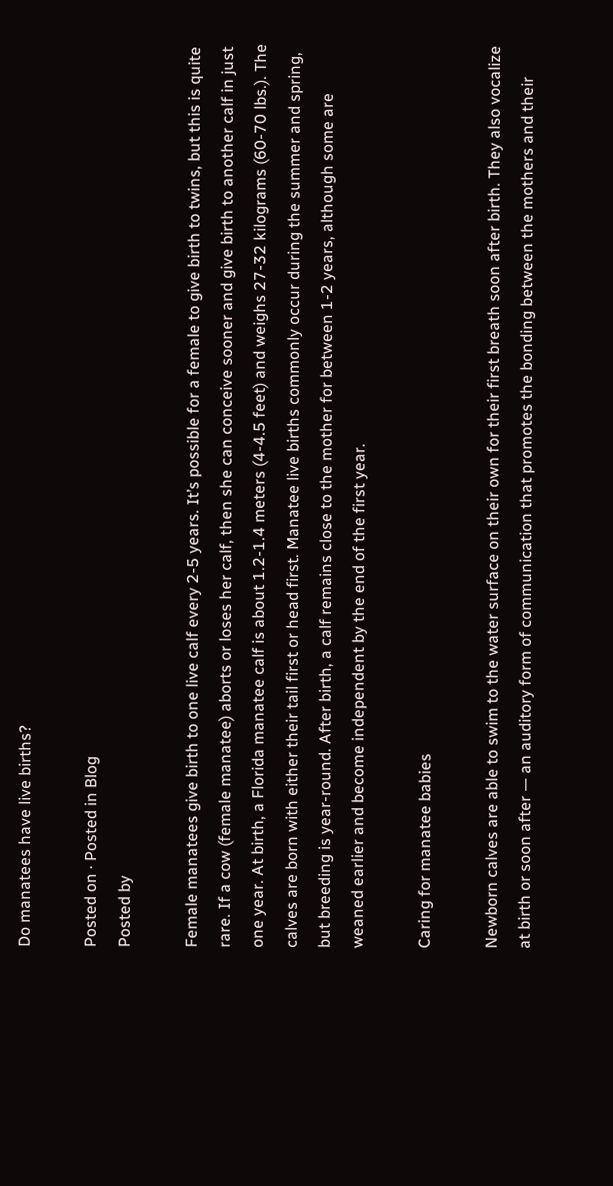Do manatees have live births?

Posted on · Posted in Blog
Posted by

Female manatees give birth to one live calf every 2-5 years. It’s possible for a female to give birth to twins, but this is quite rare. If a cow (female manatee) aborts or loses her calf, then she can conceive sooner and give birth to another calf in just one year. At birth, a Florida manatee calf is about 1.2-1.4 meters (4-4.5 feet) and weighs 27-32 kilograms (60-70 lbs.). The calves are born with either their tail first or head first. Manatee live births commonly occur during the summer and spring, but breeding is year-round. After birth, a calf remains close to the mother for between 1-2 years, although some are weaned earlier and become independent by the end of the first year.

Caring for manatee babies

Newborn calves are able to swim to the water surface on their own for their first breath soon after birth. They also vocalize at birth or soon after — an auditory form of communication that promotes the bonding between the mothers and their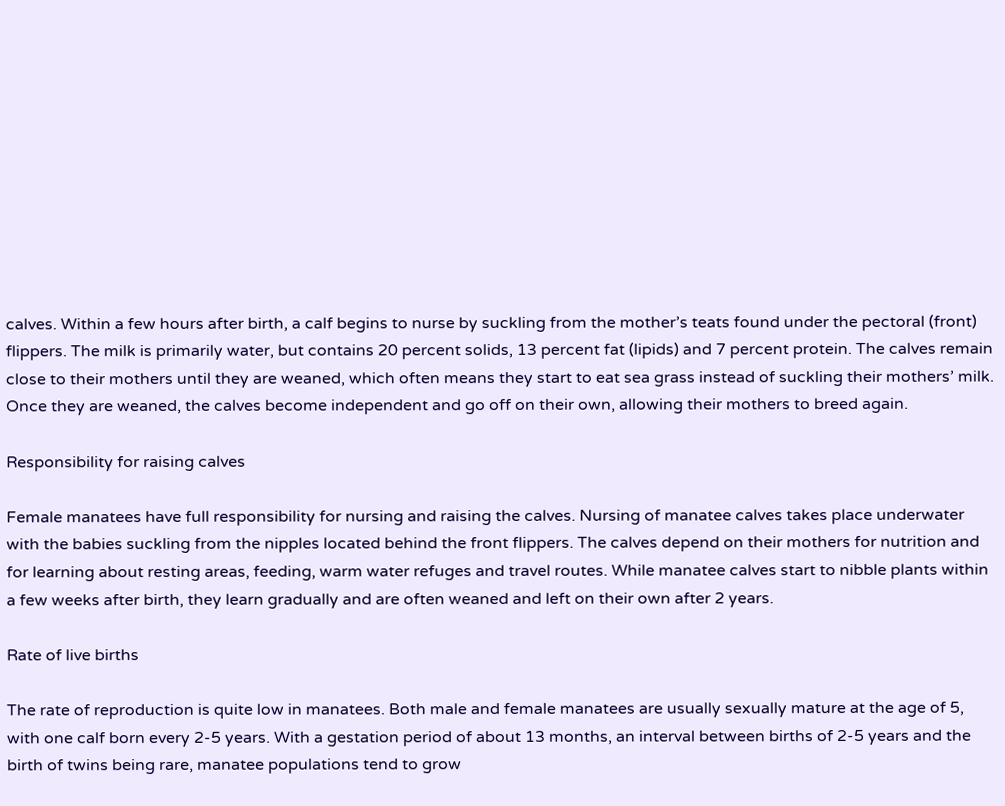calves. Within a few hours after birth, a calf begins to nurse by suckling from the mother’s teats found under the pectoral (front) flippers. The milk is primarily water, but contains 20 percent solids, 13 percent fat (lipids) and 7 percent protein. The calves remain close to their mothers until they are weaned, which often means they start to eat sea grass instead of suckling their mothers’ milk. Once they are weaned, the calves become independent and go off on their own, allowing their mothers to breed again.

Responsibility for raising calves

Female manatees have full responsibility for nursing and raising the calves. Nursing of manatee calves takes place underwater with the babies suckling from the nipples located behind the front flippers. The calves depend on their mothers for nutrition and for learning about resting areas, feeding, warm water refuges and travel routes. While manatee calves start to nibble plants within a few weeks after birth, they learn gradually and are often weaned and left on their own after 2 years.

Rate of live births

The rate of reproduction is quite low in manatees. Both male and female manatees are usually sexually mature at the age of 5, with one calf born every 2-5 years. With a gestation period of about 13 months, an interval between births of 2-5 years and the birth of twins being rare, manatee populations tend to grow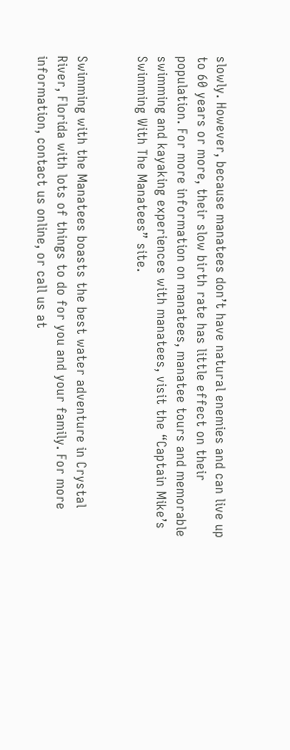slowly. However, because manatees don’t have natural enemies and can live up to 60 years or more, their slow birth rate has little effect on their population. For more information on manatees, manatee tours and memorable swimming and kayaking experiences with manatees, visit the “Captain Mike’s Swimming With The Manatees” site.


Swimming with the Manatees boasts the best water adventure in Crystal River, Florida with lots of things to do for you and your family. For more information, contact us online, or call us at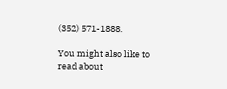(352) 571-1888.

You might also like to read about